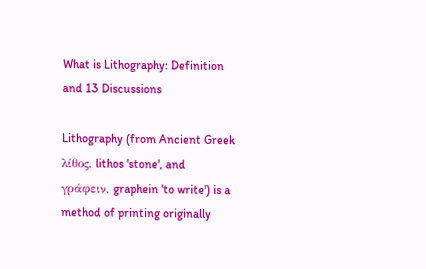What is Lithography: Definition and 13 Discussions

Lithography (from Ancient Greek λίθος, lithos 'stone', and γράφειν, graphein 'to write') is a method of printing originally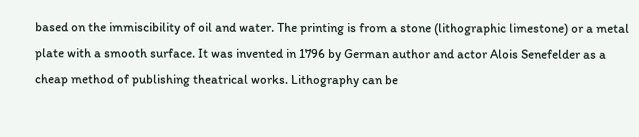based on the immiscibility of oil and water. The printing is from a stone (lithographic limestone) or a metal plate with a smooth surface. It was invented in 1796 by German author and actor Alois Senefelder as a cheap method of publishing theatrical works. Lithography can be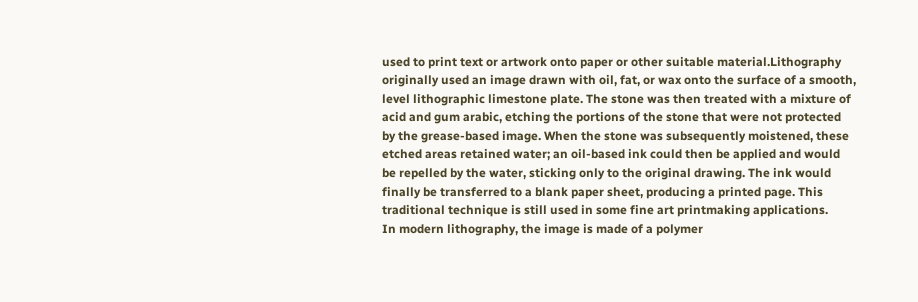used to print text or artwork onto paper or other suitable material.Lithography originally used an image drawn with oil, fat, or wax onto the surface of a smooth, level lithographic limestone plate. The stone was then treated with a mixture of acid and gum arabic, etching the portions of the stone that were not protected by the grease-based image. When the stone was subsequently moistened, these etched areas retained water; an oil-based ink could then be applied and would be repelled by the water, sticking only to the original drawing. The ink would finally be transferred to a blank paper sheet, producing a printed page. This traditional technique is still used in some fine art printmaking applications.
In modern lithography, the image is made of a polymer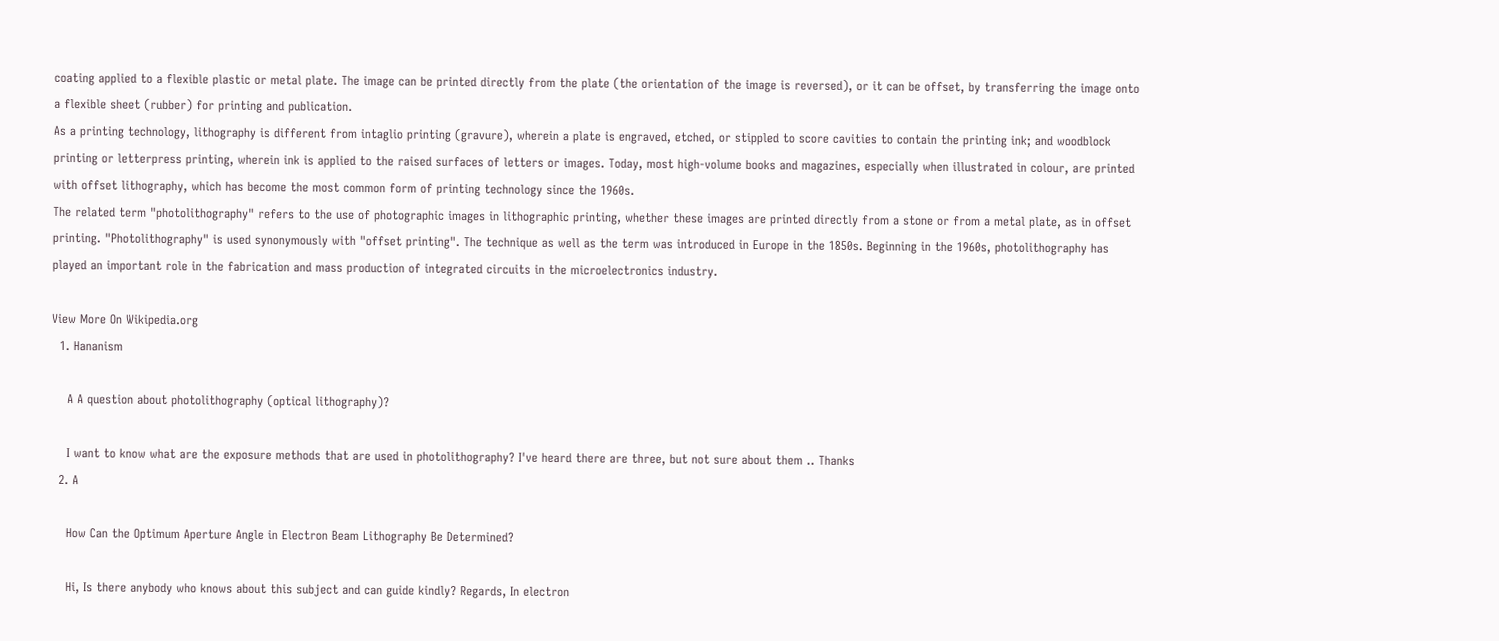coating applied to a flexible plastic or metal plate. The image can be printed directly from the plate (the orientation of the image is reversed), or it can be offset, by transferring the image onto a flexible sheet (rubber) for printing and publication.
As a printing technology, lithography is different from intaglio printing (gravure), wherein a plate is engraved, etched, or stippled to score cavities to contain the printing ink; and woodblock printing or letterpress printing, wherein ink is applied to the raised surfaces of letters or images. Today, most high-volume books and magazines, especially when illustrated in colour, are printed with offset lithography, which has become the most common form of printing technology since the 1960s.
The related term "photolithography" refers to the use of photographic images in lithographic printing, whether these images are printed directly from a stone or from a metal plate, as in offset printing. "Photolithography" is used synonymously with "offset printing". The technique as well as the term was introduced in Europe in the 1850s. Beginning in the 1960s, photolithography has played an important role in the fabrication and mass production of integrated circuits in the microelectronics industry.

View More On Wikipedia.org
  1. Hananism

    A A question about photolithography (optical lithography)?

    I want to know what are the exposure methods that are used in photolithography? I've heard there are three, but not sure about them .. Thanks
  2. A

    How Can the Optimum Aperture Angle in Electron Beam Lithography Be Determined?

    Hi, Is there anybody who knows about this subject and can guide kindly? Regards, In electron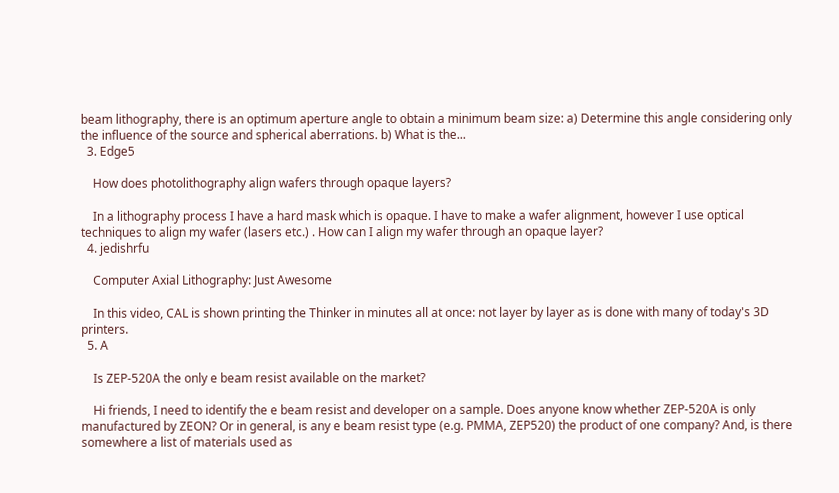beam lithography, there is an optimum aperture angle to obtain a minimum beam size: a) Determine this angle considering only the influence of the source and spherical aberrations. b) What is the...
  3. Edge5

    How does photolithography align wafers through opaque layers?

    In a lithography process I have a hard mask which is opaque. I have to make a wafer alignment, however I use optical techniques to align my wafer (lasers etc.) . How can I align my wafer through an opaque layer?
  4. jedishrfu

    Computer Axial Lithography: Just Awesome

    In this video, CAL is shown printing the Thinker in minutes all at once: not layer by layer as is done with many of today's 3D printers.
  5. A

    Is ZEP-520A the only e beam resist available on the market?

    Hi friends, I need to identify the e beam resist and developer on a sample. Does anyone know whether ZEP-520A is only manufactured by ZEON? Or in general, is any e beam resist type (e.g. PMMA, ZEP520) the product of one company? And, is there somewhere a list of materials used as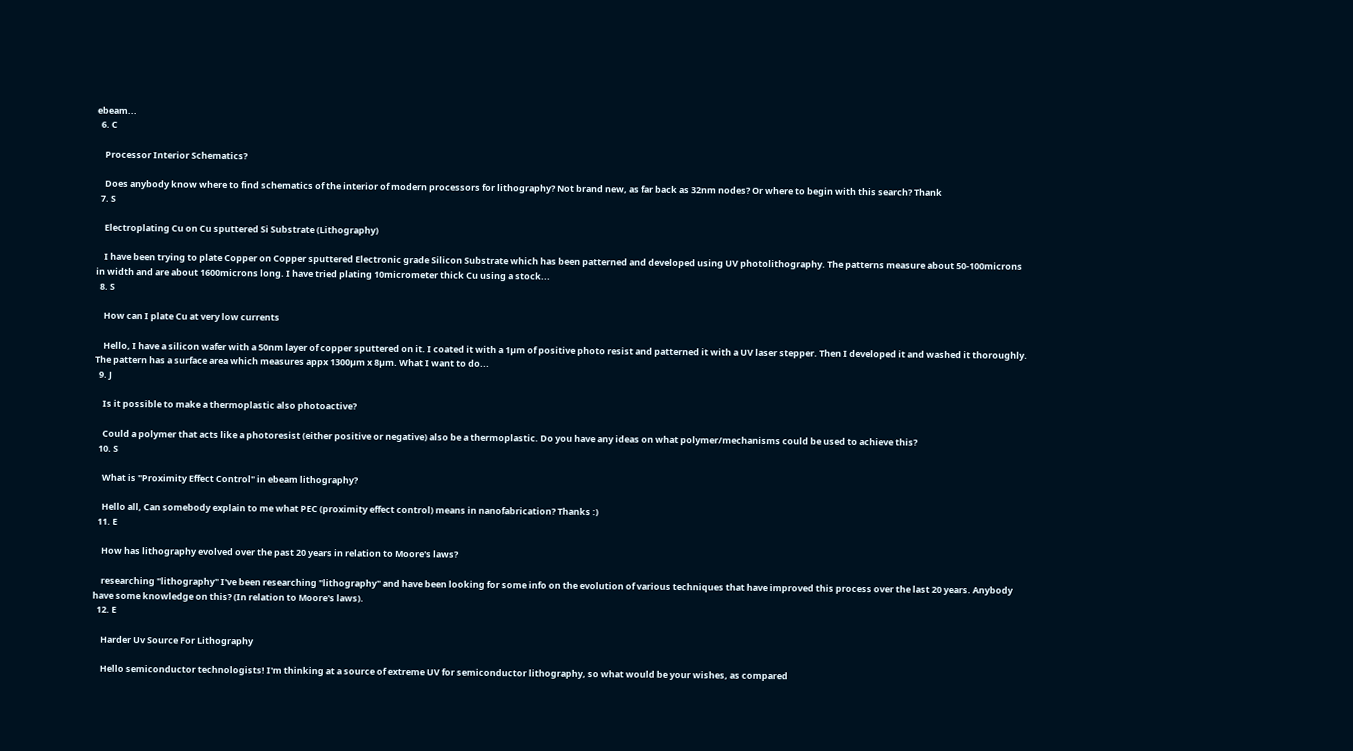ebeam...
  6. C

    Processor Interior Schematics?

    Does anybody know where to find schematics of the interior of modern processors for lithography? Not brand new, as far back as 32nm nodes? Or where to begin with this search? Thank
  7. S

    Electroplating Cu on Cu sputtered Si Substrate (Lithography)

    I have been trying to plate Copper on Copper sputtered Electronic grade Silicon Substrate which has been patterned and developed using UV photolithography. The patterns measure about 50-100microns in width and are about 1600microns long. I have tried plating 10micrometer thick Cu using a stock...
  8. S

    How can I plate Cu at very low currents

    Hello, I have a silicon wafer with a 50nm layer of copper sputtered on it. I coated it with a 1µm of positive photo resist and patterned it with a UV laser stepper. Then I developed it and washed it thoroughly. The pattern has a surface area which measures appx 1300µm x 8µm. What I want to do...
  9. J

    Is it possible to make a thermoplastic also photoactive?

    Could a polymer that acts like a photoresist (either positive or negative) also be a thermoplastic. Do you have any ideas on what polymer/mechanisms could be used to achieve this?
  10. S

    What is "Proximity Effect Control" in ebeam lithography?

    Hello all, Can somebody explain to me what PEC (proximity effect control) means in nanofabrication? Thanks :)
  11. E

    How has lithography evolved over the past 20 years in relation to Moore's laws?

    researching "lithography" I've been researching "lithography" and have been looking for some info on the evolution of various techniques that have improved this process over the last 20 years. Anybody have some knowledge on this? (In relation to Moore's laws).
  12. E

    Harder Uv Source For Lithography

    Hello semiconductor technologists! I'm thinking at a source of extreme UV for semiconductor lithography, so what would be your wishes, as compared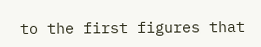to the first figures that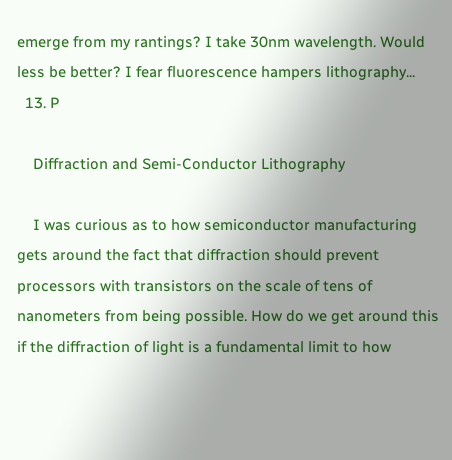emerge from my rantings? I take 30nm wavelength. Would less be better? I fear fluorescence hampers lithography...
  13. P

    Diffraction and Semi-Conductor Lithography

    I was curious as to how semiconductor manufacturing gets around the fact that diffraction should prevent processors with transistors on the scale of tens of nanometers from being possible. How do we get around this if the diffraction of light is a fundamental limit to how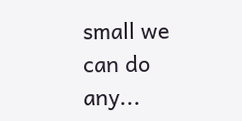small we can do any...